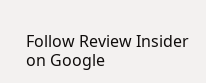Follow Review Insider on Google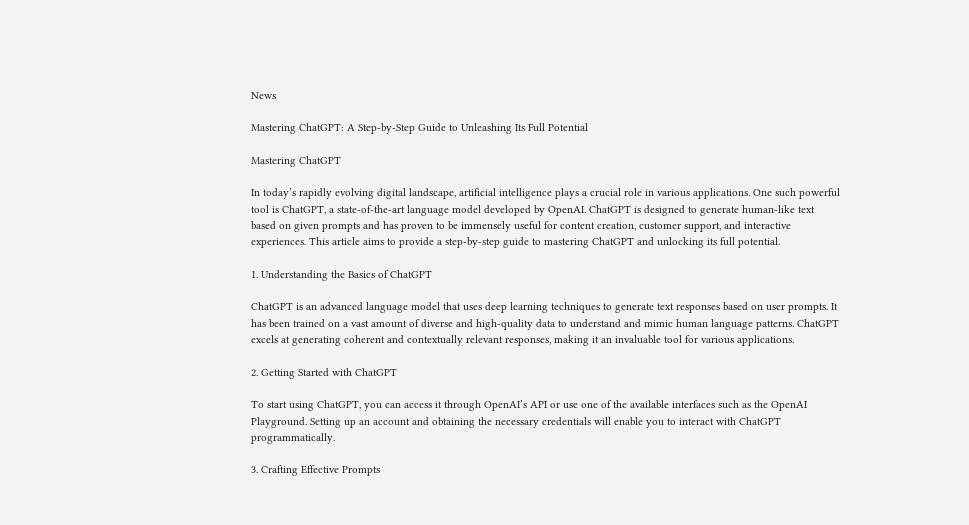News

Mastering ChatGPT: A Step-by-Step Guide to Unleashing Its Full Potential

Mastering ChatGPT

In today’s rapidly evolving digital landscape, artificial intelligence plays a crucial role in various applications. One such powerful tool is ChatGPT, a state-of-the-art language model developed by OpenAI. ChatGPT is designed to generate human-like text based on given prompts and has proven to be immensely useful for content creation, customer support, and interactive experiences. This article aims to provide a step-by-step guide to mastering ChatGPT and unlocking its full potential.

1. Understanding the Basics of ChatGPT

ChatGPT is an advanced language model that uses deep learning techniques to generate text responses based on user prompts. It has been trained on a vast amount of diverse and high-quality data to understand and mimic human language patterns. ChatGPT excels at generating coherent and contextually relevant responses, making it an invaluable tool for various applications.

2. Getting Started with ChatGPT

To start using ChatGPT, you can access it through OpenAI’s API or use one of the available interfaces such as the OpenAI Playground. Setting up an account and obtaining the necessary credentials will enable you to interact with ChatGPT programmatically.

3. Crafting Effective Prompts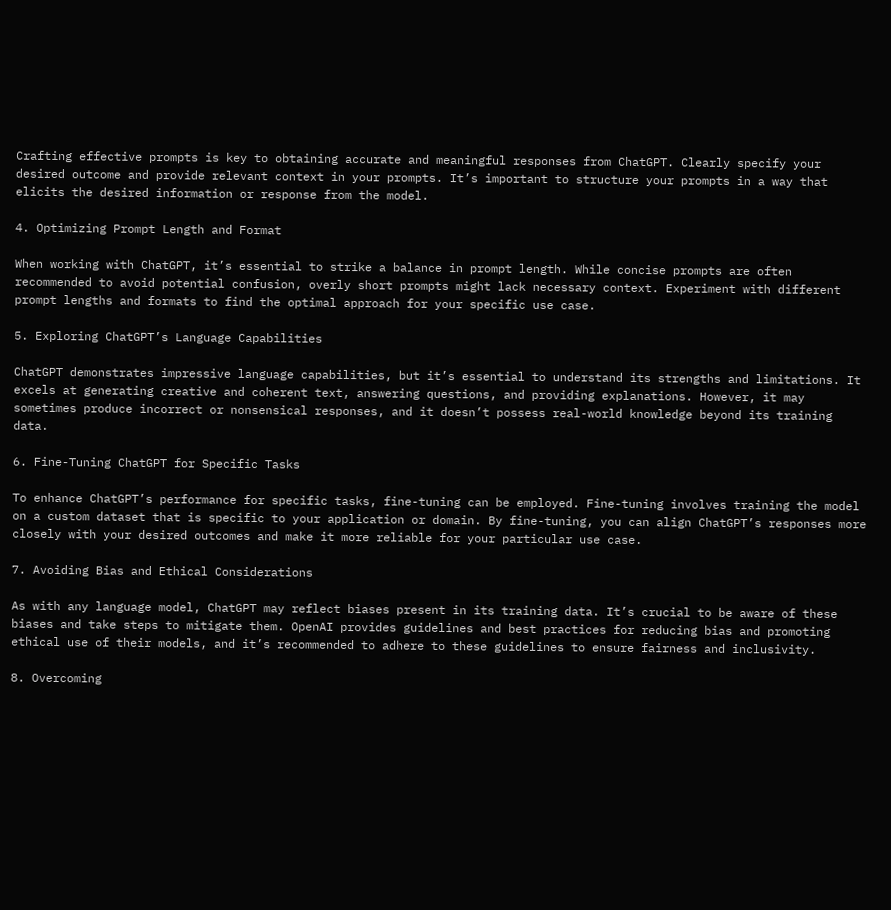Crafting effective prompts is key to obtaining accurate and meaningful responses from ChatGPT. Clearly specify your desired outcome and provide relevant context in your prompts. It’s important to structure your prompts in a way that elicits the desired information or response from the model.

4. Optimizing Prompt Length and Format

When working with ChatGPT, it’s essential to strike a balance in prompt length. While concise prompts are often recommended to avoid potential confusion, overly short prompts might lack necessary context. Experiment with different prompt lengths and formats to find the optimal approach for your specific use case.

5. Exploring ChatGPT’s Language Capabilities

ChatGPT demonstrates impressive language capabilities, but it’s essential to understand its strengths and limitations. It excels at generating creative and coherent text, answering questions, and providing explanations. However, it may sometimes produce incorrect or nonsensical responses, and it doesn’t possess real-world knowledge beyond its training data.

6. Fine-Tuning ChatGPT for Specific Tasks

To enhance ChatGPT’s performance for specific tasks, fine-tuning can be employed. Fine-tuning involves training the model on a custom dataset that is specific to your application or domain. By fine-tuning, you can align ChatGPT’s responses more closely with your desired outcomes and make it more reliable for your particular use case.

7. Avoiding Bias and Ethical Considerations

As with any language model, ChatGPT may reflect biases present in its training data. It’s crucial to be aware of these biases and take steps to mitigate them. OpenAI provides guidelines and best practices for reducing bias and promoting ethical use of their models, and it’s recommended to adhere to these guidelines to ensure fairness and inclusivity.

8. Overcoming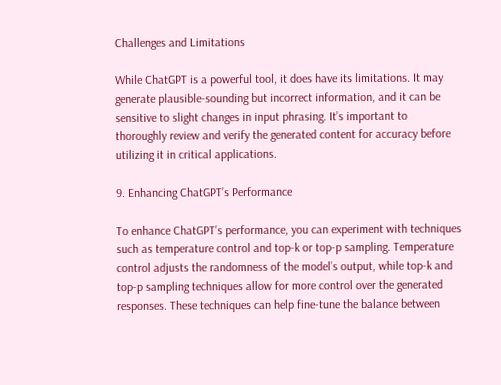Challenges and Limitations

While ChatGPT is a powerful tool, it does have its limitations. It may generate plausible-sounding but incorrect information, and it can be sensitive to slight changes in input phrasing. It’s important to thoroughly review and verify the generated content for accuracy before utilizing it in critical applications.

9. Enhancing ChatGPT’s Performance

To enhance ChatGPT’s performance, you can experiment with techniques such as temperature control and top-k or top-p sampling. Temperature control adjusts the randomness of the model’s output, while top-k and top-p sampling techniques allow for more control over the generated responses. These techniques can help fine-tune the balance between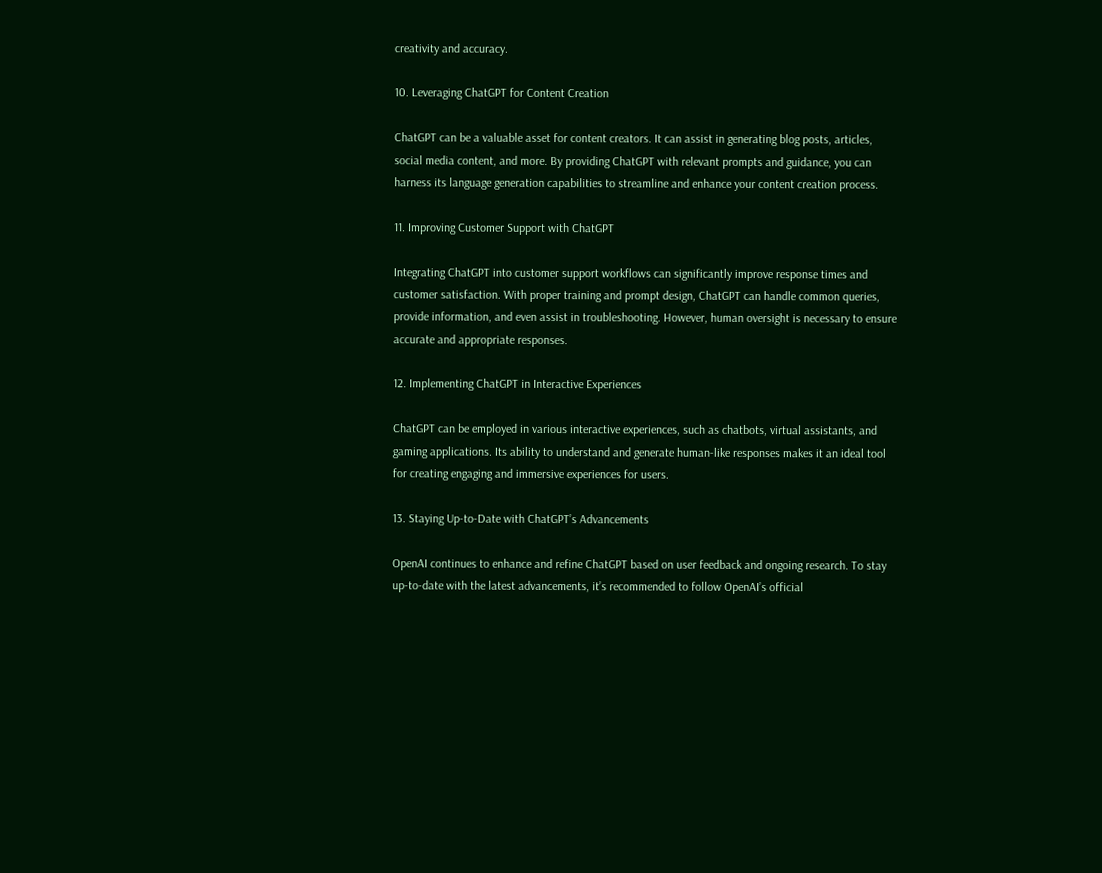creativity and accuracy.

10. Leveraging ChatGPT for Content Creation

ChatGPT can be a valuable asset for content creators. It can assist in generating blog posts, articles, social media content, and more. By providing ChatGPT with relevant prompts and guidance, you can harness its language generation capabilities to streamline and enhance your content creation process.

11. Improving Customer Support with ChatGPT

Integrating ChatGPT into customer support workflows can significantly improve response times and customer satisfaction. With proper training and prompt design, ChatGPT can handle common queries, provide information, and even assist in troubleshooting. However, human oversight is necessary to ensure accurate and appropriate responses.

12. Implementing ChatGPT in Interactive Experiences

ChatGPT can be employed in various interactive experiences, such as chatbots, virtual assistants, and gaming applications. Its ability to understand and generate human-like responses makes it an ideal tool for creating engaging and immersive experiences for users.

13. Staying Up-to-Date with ChatGPT’s Advancements

OpenAI continues to enhance and refine ChatGPT based on user feedback and ongoing research. To stay up-to-date with the latest advancements, it’s recommended to follow OpenAI’s official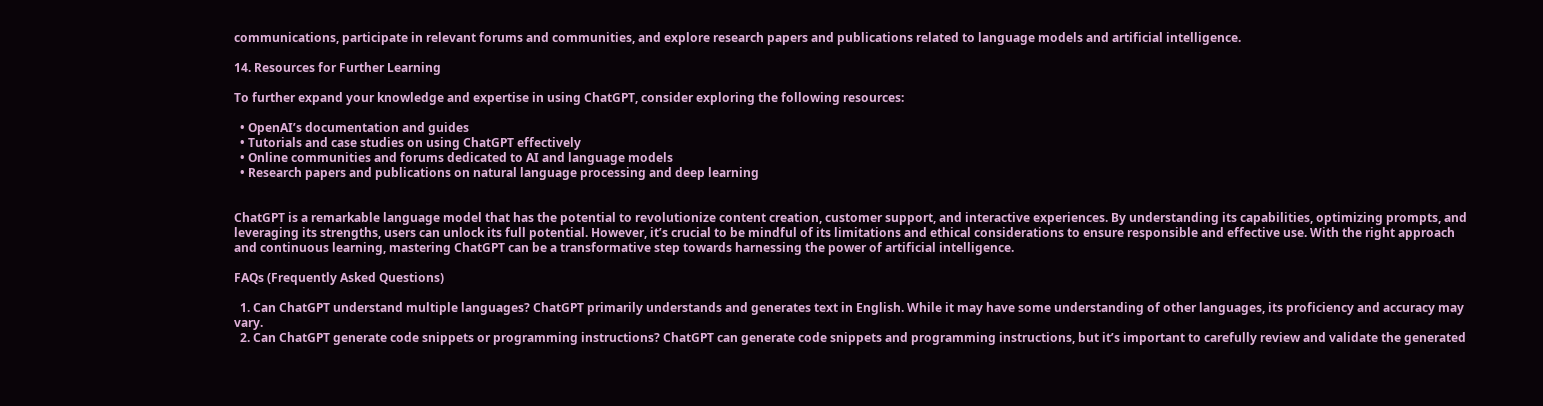communications, participate in relevant forums and communities, and explore research papers and publications related to language models and artificial intelligence.

14. Resources for Further Learning

To further expand your knowledge and expertise in using ChatGPT, consider exploring the following resources:

  • OpenAI’s documentation and guides
  • Tutorials and case studies on using ChatGPT effectively
  • Online communities and forums dedicated to AI and language models
  • Research papers and publications on natural language processing and deep learning


ChatGPT is a remarkable language model that has the potential to revolutionize content creation, customer support, and interactive experiences. By understanding its capabilities, optimizing prompts, and leveraging its strengths, users can unlock its full potential. However, it’s crucial to be mindful of its limitations and ethical considerations to ensure responsible and effective use. With the right approach and continuous learning, mastering ChatGPT can be a transformative step towards harnessing the power of artificial intelligence.

FAQs (Frequently Asked Questions)

  1. Can ChatGPT understand multiple languages? ChatGPT primarily understands and generates text in English. While it may have some understanding of other languages, its proficiency and accuracy may vary.
  2. Can ChatGPT generate code snippets or programming instructions? ChatGPT can generate code snippets and programming instructions, but it’s important to carefully review and validate the generated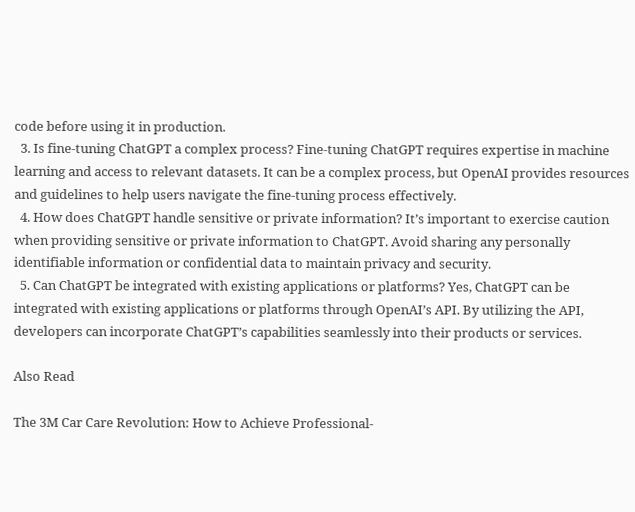code before using it in production.
  3. Is fine-tuning ChatGPT a complex process? Fine-tuning ChatGPT requires expertise in machine learning and access to relevant datasets. It can be a complex process, but OpenAI provides resources and guidelines to help users navigate the fine-tuning process effectively.
  4. How does ChatGPT handle sensitive or private information? It’s important to exercise caution when providing sensitive or private information to ChatGPT. Avoid sharing any personally identifiable information or confidential data to maintain privacy and security.
  5. Can ChatGPT be integrated with existing applications or platforms? Yes, ChatGPT can be integrated with existing applications or platforms through OpenAI’s API. By utilizing the API, developers can incorporate ChatGPT’s capabilities seamlessly into their products or services.

Also Read

The 3M Car Care Revolution: How to Achieve Professional-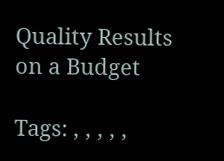Quality Results on a Budget

Tags: , , , , ,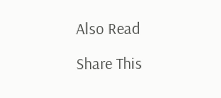Also Read

Share This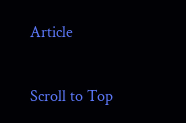Article

Scroll to Top